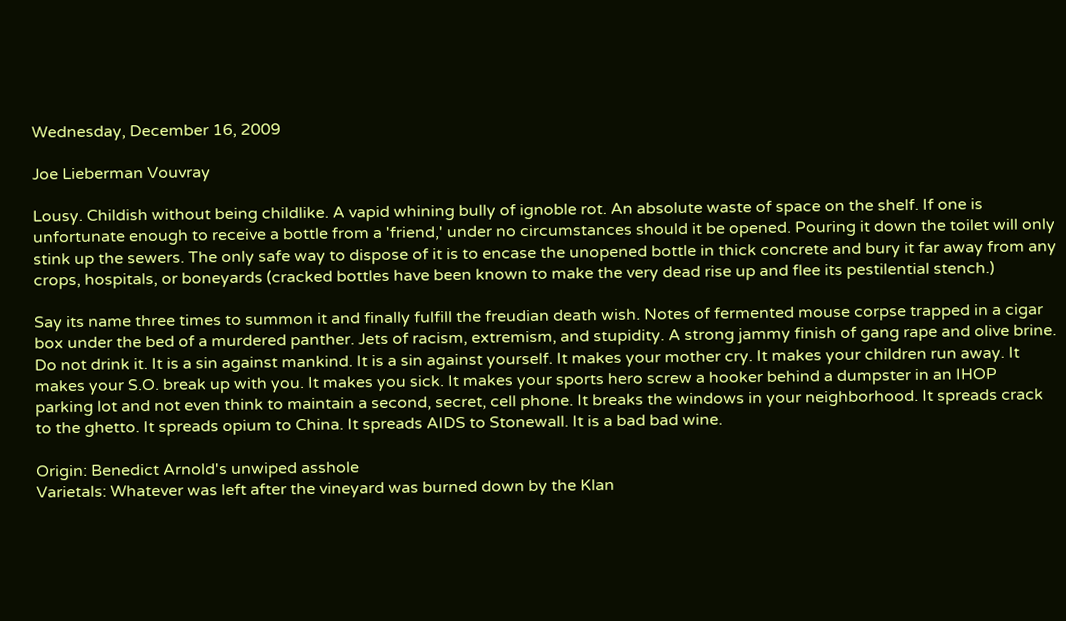Wednesday, December 16, 2009

Joe Lieberman Vouvray

Lousy. Childish without being childlike. A vapid whining bully of ignoble rot. An absolute waste of space on the shelf. If one is unfortunate enough to receive a bottle from a 'friend,' under no circumstances should it be opened. Pouring it down the toilet will only stink up the sewers. The only safe way to dispose of it is to encase the unopened bottle in thick concrete and bury it far away from any crops, hospitals, or boneyards (cracked bottles have been known to make the very dead rise up and flee its pestilential stench.)

Say its name three times to summon it and finally fulfill the freudian death wish. Notes of fermented mouse corpse trapped in a cigar box under the bed of a murdered panther. Jets of racism, extremism, and stupidity. A strong jammy finish of gang rape and olive brine. Do not drink it. It is a sin against mankind. It is a sin against yourself. It makes your mother cry. It makes your children run away. It makes your S.O. break up with you. It makes you sick. It makes your sports hero screw a hooker behind a dumpster in an IHOP parking lot and not even think to maintain a second, secret, cell phone. It breaks the windows in your neighborhood. It spreads crack to the ghetto. It spreads opium to China. It spreads AIDS to Stonewall. It is a bad bad wine.

Origin: Benedict Arnold's unwiped asshole
Varietals: Whatever was left after the vineyard was burned down by the Klan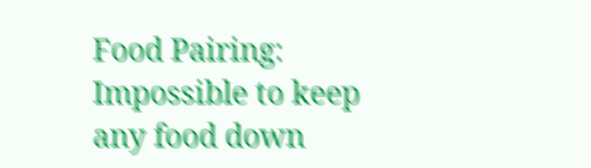Food Pairing: Impossible to keep any food down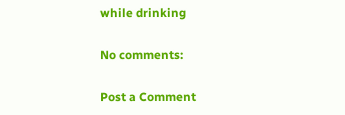while drinking

No comments:

Post a Comment